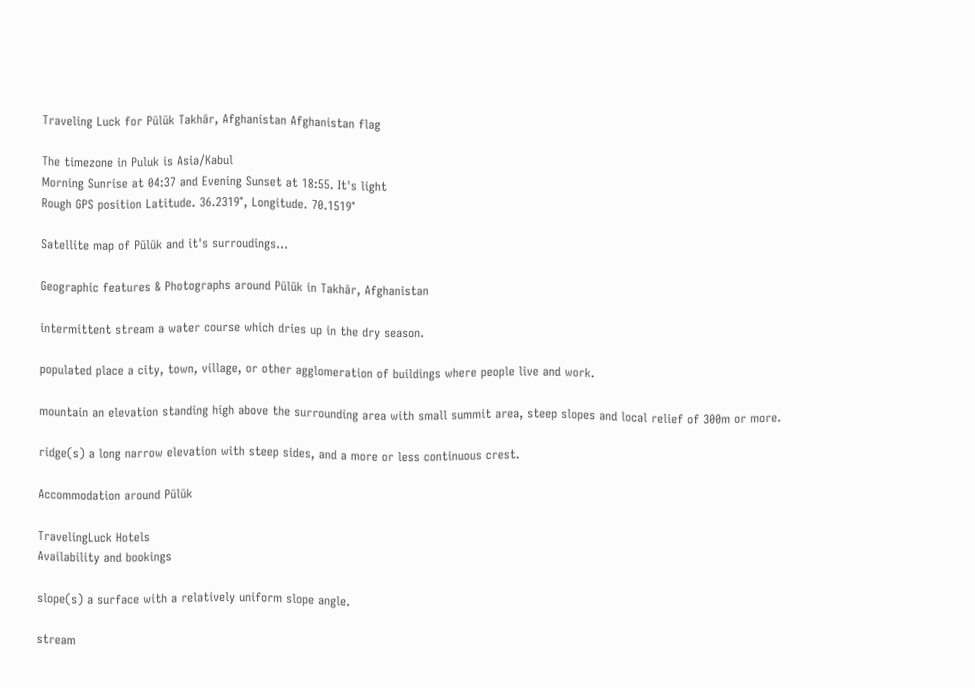Traveling Luck for Pūlūk Takhār, Afghanistan Afghanistan flag

The timezone in Puluk is Asia/Kabul
Morning Sunrise at 04:37 and Evening Sunset at 18:55. It's light
Rough GPS position Latitude. 36.2319°, Longitude. 70.1519°

Satellite map of Pūlūk and it's surroudings...

Geographic features & Photographs around Pūlūk in Takhār, Afghanistan

intermittent stream a water course which dries up in the dry season.

populated place a city, town, village, or other agglomeration of buildings where people live and work.

mountain an elevation standing high above the surrounding area with small summit area, steep slopes and local relief of 300m or more.

ridge(s) a long narrow elevation with steep sides, and a more or less continuous crest.

Accommodation around Pūlūk

TravelingLuck Hotels
Availability and bookings

slope(s) a surface with a relatively uniform slope angle.

stream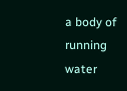a body of running water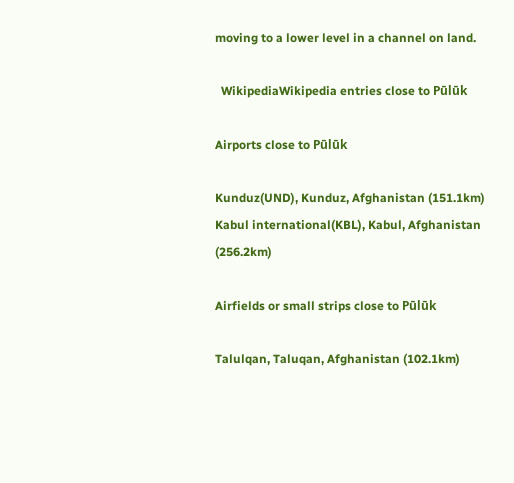moving to a lower level in a channel on land.

  WikipediaWikipedia entries close to Pūlūk

Airports close to Pūlūk

Kunduz(UND), Kunduz, Afghanistan (151.1km)
Kabul international(KBL), Kabul, Afghanistan (256.2km)

Airfields or small strips close to Pūlūk

Talulqan, Taluqan, Afghanistan (102.1km)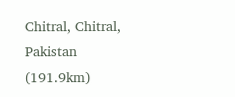Chitral, Chitral, Pakistan (191.9km)